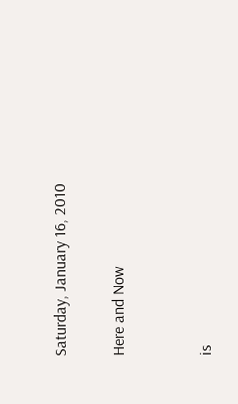Saturday, January 16, 2010

Here and Now


is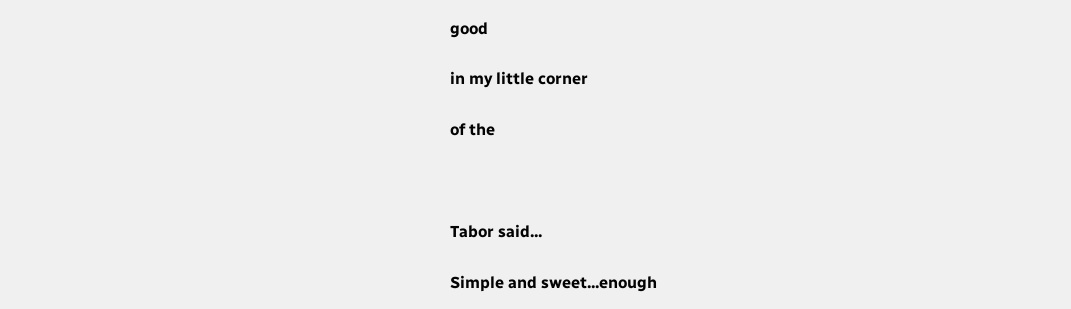good

in my little corner

of the



Tabor said...

Simple and sweet...enough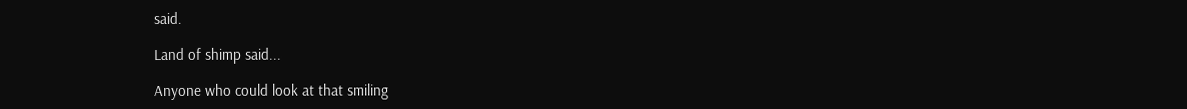said.

Land of shimp said...

Anyone who could look at that smiling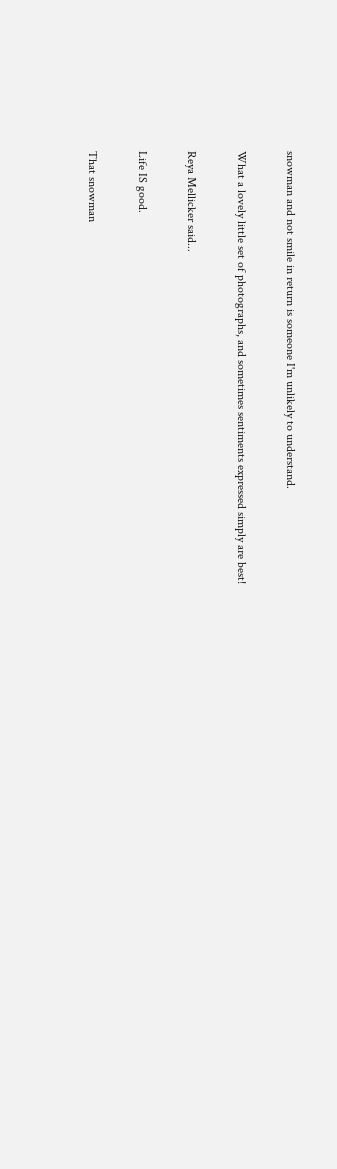snowman and not smile in return is someone I'm unlikely to understand.

What a lovely little set of photographs, and sometimes sentiments expressed simply are best!

Reya Mellicker said...

Life IS good.

That snowman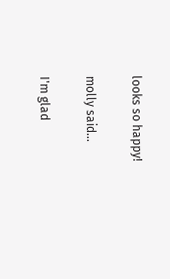looks so happy!

molly said...

I'm glad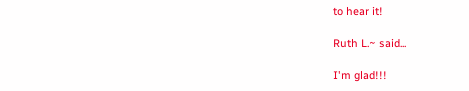to hear it!

Ruth L.~ said...

I'm glad!!!